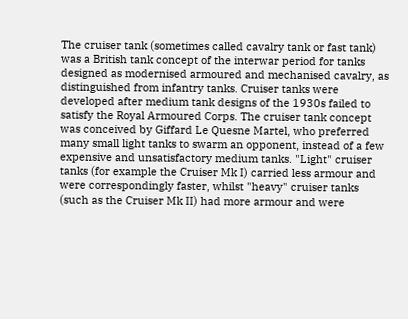The cruiser tank (sometimes called cavalry tank or fast tank) was a British tank concept of the interwar period for tanks designed as modernised armoured and mechanised cavalry, as distinguished from infantry tanks. Cruiser tanks were developed after medium tank designs of the 1930s failed to satisfy the Royal Armoured Corps. The cruiser tank concept was conceived by Giffard Le Quesne Martel, who preferred many small light tanks to swarm an opponent, instead of a few expensive and unsatisfactory medium tanks. "Light" cruiser tanks (for example the Cruiser Mk I) carried less armour and were correspondingly faster, whilst "heavy" cruiser tanks (such as the Cruiser Mk II) had more armour and were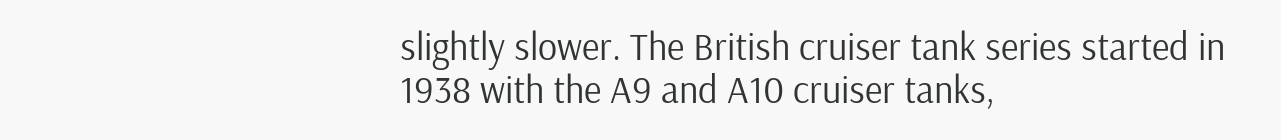slightly slower. The British cruiser tank series started in 1938 with the A9 and A10 cruiser tanks,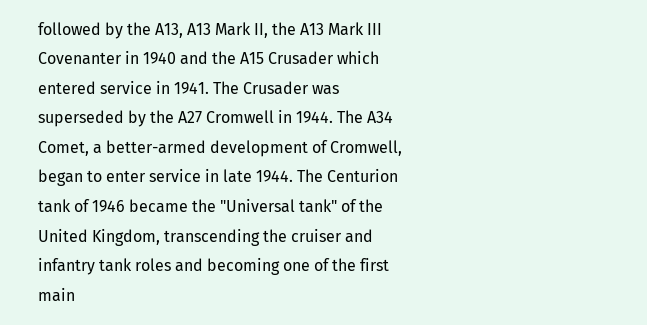followed by the A13, A13 Mark II, the A13 Mark III Covenanter in 1940 and the A15 Crusader which entered service in 1941. The Crusader was superseded by the A27 Cromwell in 1944. The A34 Comet, a better-armed development of Cromwell, began to enter service in late 1944. The Centurion tank of 1946 became the "Universal tank" of the United Kingdom, transcending the cruiser and infantry tank roles and becoming one of the first main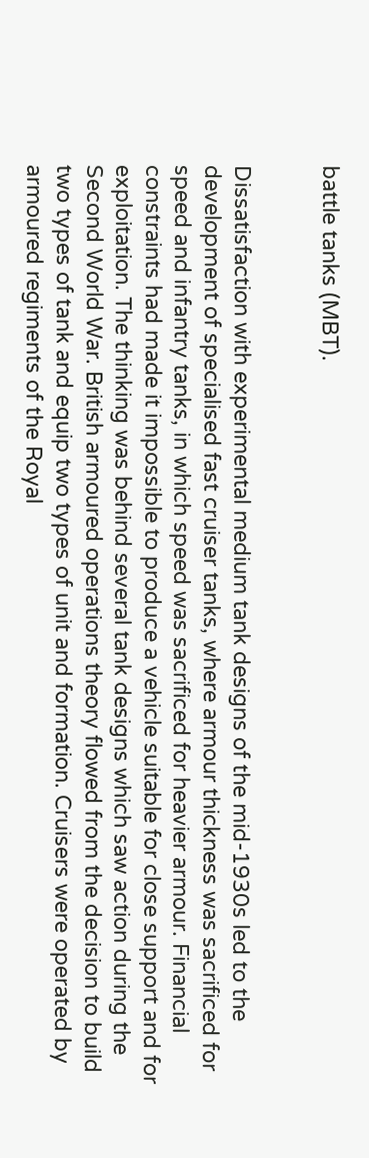battle tanks (MBT).


Dissatisfaction with experimental medium tank designs of the mid-1930s led to the development of specialised fast cruiser tanks, where armour thickness was sacrificed for speed and infantry tanks, in which speed was sacrificed for heavier armour. Financial constraints had made it impossible to produce a vehicle suitable for close support and for exploitation. The thinking was behind several tank designs which saw action during the Second World War. British armoured operations theory flowed from the decision to build two types of tank and equip two types of unit and formation. Cruisers were operated by armoured regiments of the Royal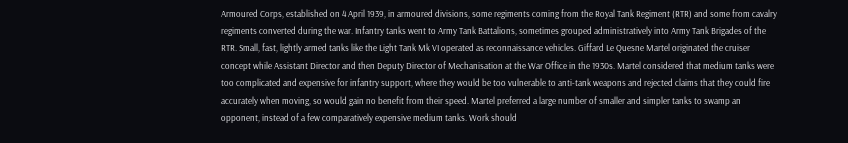Armoured Corps, established on 4 April 1939, in armoured divisions, some regiments coming from the Royal Tank Regiment (RTR) and some from cavalry regiments converted during the war. Infantry tanks went to Army Tank Battalions, sometimes grouped administratively into Army Tank Brigades of the RTR. Small, fast, lightly armed tanks like the Light Tank Mk VI operated as reconnaissance vehicles. Giffard Le Quesne Martel originated the cruiser concept while Assistant Director and then Deputy Director of Mechanisation at the War Office in the 1930s. Martel considered that medium tanks were too complicated and expensive for infantry support, where they would be too vulnerable to anti-tank weapons and rejected claims that they could fire accurately when moving, so would gain no benefit from their speed. Martel preferred a large number of smaller and simpler tanks to swamp an opponent, instead of a few comparatively expensive medium tanks. Work should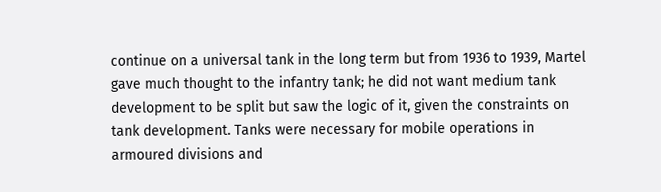continue on a universal tank in the long term but from 1936 to 1939, Martel gave much thought to the infantry tank; he did not want medium tank development to be split but saw the logic of it, given the constraints on tank development. Tanks were necessary for mobile operations in armoured divisions and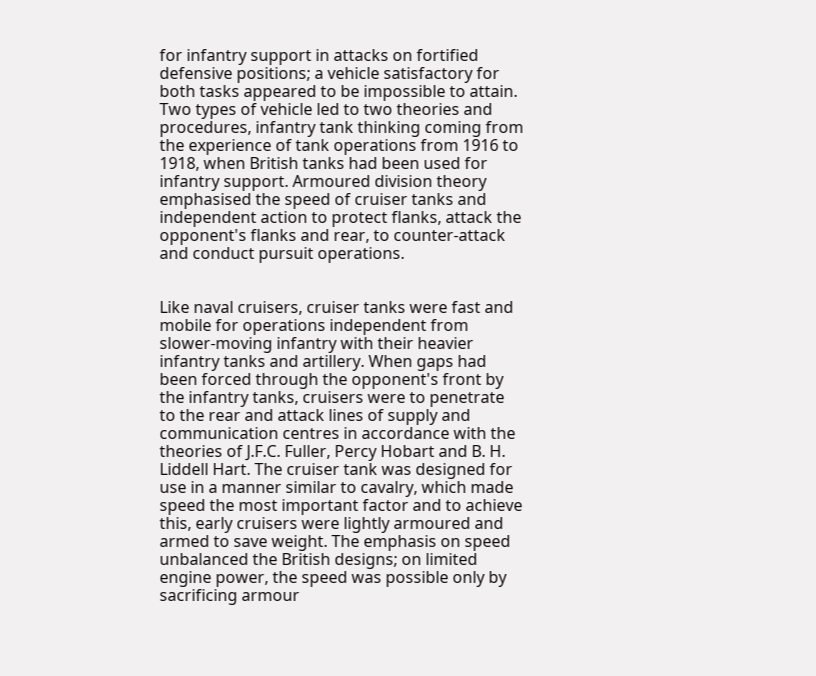for infantry support in attacks on fortified defensive positions; a vehicle satisfactory for both tasks appeared to be impossible to attain. Two types of vehicle led to two theories and procedures, infantry tank thinking coming from the experience of tank operations from 1916 to 1918, when British tanks had been used for infantry support. Armoured division theory emphasised the speed of cruiser tanks and independent action to protect flanks, attack the opponent's flanks and rear, to counter-attack and conduct pursuit operations.


Like naval cruisers, cruiser tanks were fast and mobile for operations independent from slower-moving infantry with their heavier infantry tanks and artillery. When gaps had been forced through the opponent's front by the infantry tanks, cruisers were to penetrate to the rear and attack lines of supply and communication centres in accordance with the theories of J.F.C. Fuller, Percy Hobart and B. H. Liddell Hart. The cruiser tank was designed for use in a manner similar to cavalry, which made speed the most important factor and to achieve this, early cruisers were lightly armoured and armed to save weight. The emphasis on speed unbalanced the British designs; on limited engine power, the speed was possible only by sacrificing armour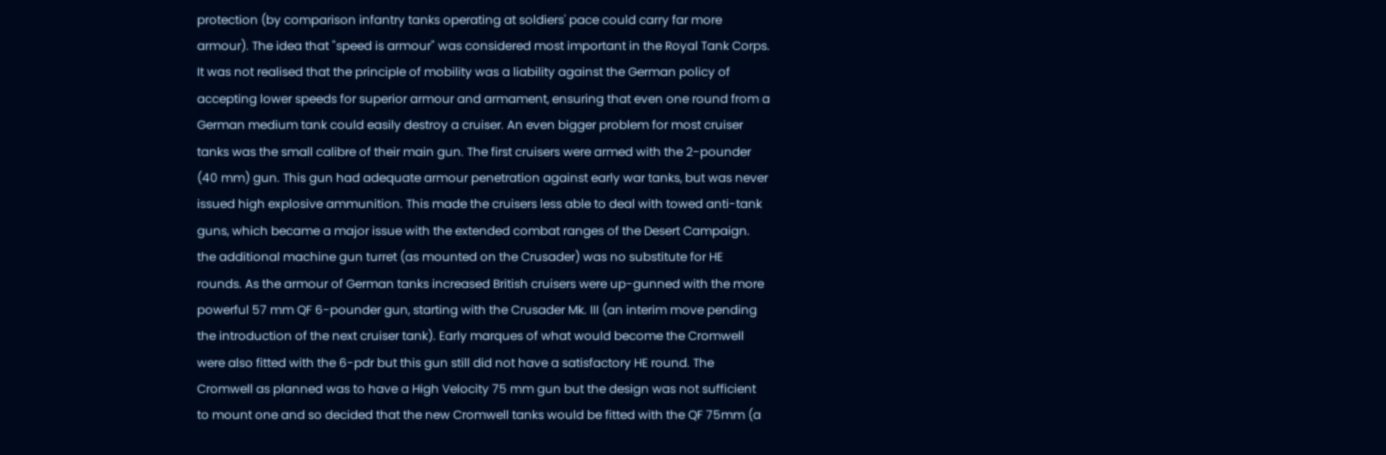protection (by comparison infantry tanks operating at soldiers' pace could carry far more armour). The idea that "speed is armour" was considered most important in the Royal Tank Corps. It was not realised that the principle of mobility was a liability against the German policy of accepting lower speeds for superior armour and armament, ensuring that even one round from a German medium tank could easily destroy a cruiser. An even bigger problem for most cruiser tanks was the small calibre of their main gun. The first cruisers were armed with the 2-pounder (40 mm) gun. This gun had adequate armour penetration against early war tanks, but was never issued high explosive ammunition. This made the cruisers less able to deal with towed anti-tank guns, which became a major issue with the extended combat ranges of the Desert Campaign. the additional machine gun turret (as mounted on the Crusader) was no substitute for HE rounds. As the armour of German tanks increased British cruisers were up-gunned with the more powerful 57 mm QF 6-pounder gun, starting with the Crusader Mk. III (an interim move pending the introduction of the next cruiser tank). Early marques of what would become the Cromwell were also fitted with the 6-pdr but this gun still did not have a satisfactory HE round. The Cromwell as planned was to have a High Velocity 75 mm gun but the design was not sufficient to mount one and so decided that the new Cromwell tanks would be fitted with the QF 75mm (a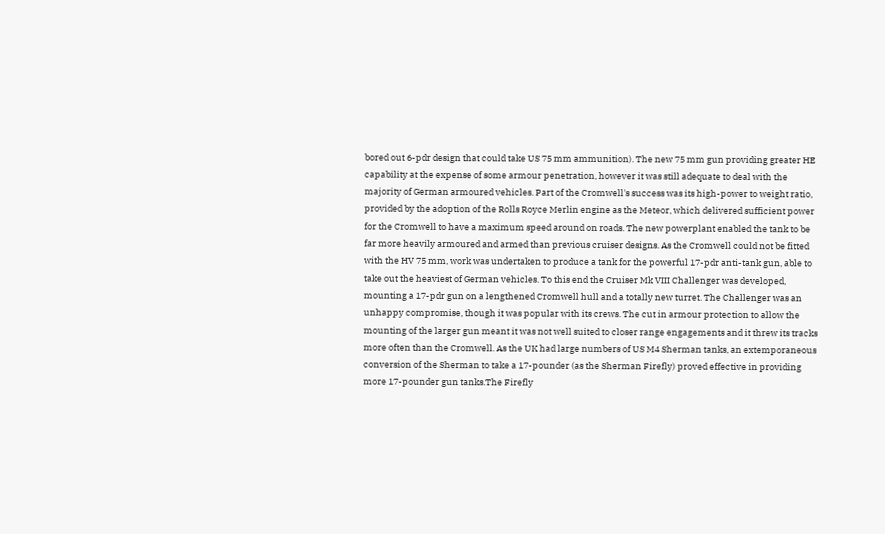bored out 6-pdr design that could take US 75 mm ammunition). The new 75 mm gun providing greater HE capability at the expense of some armour penetration, however it was still adequate to deal with the majority of German armoured vehicles. Part of the Cromwell's success was its high-power to weight ratio, provided by the adoption of the Rolls Royce Merlin engine as the Meteor, which delivered sufficient power for the Cromwell to have a maximum speed around on roads. The new powerplant enabled the tank to be far more heavily armoured and armed than previous cruiser designs. As the Cromwell could not be fitted with the HV 75 mm, work was undertaken to produce a tank for the powerful 17-pdr anti-tank gun, able to take out the heaviest of German vehicles. To this end the Cruiser Mk VIII Challenger was developed, mounting a 17-pdr gun on a lengthened Cromwell hull and a totally new turret. The Challenger was an unhappy compromise, though it was popular with its crews. The cut in armour protection to allow the mounting of the larger gun meant it was not well suited to closer range engagements and it threw its tracks more often than the Cromwell. As the UK had large numbers of US M4 Sherman tanks, an extemporaneous conversion of the Sherman to take a 17-pounder (as the Sherman Firefly) proved effective in providing more 17-pounder gun tanks.The Firefly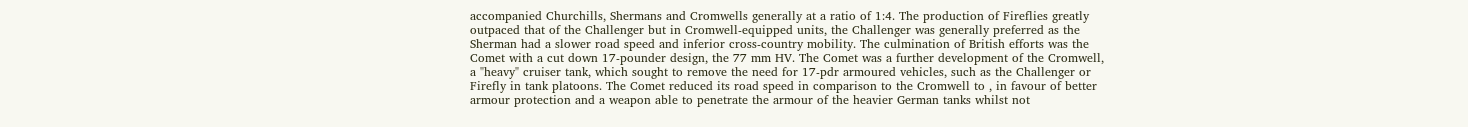accompanied Churchills, Shermans and Cromwells generally at a ratio of 1:4. The production of Fireflies greatly outpaced that of the Challenger but in Cromwell-equipped units, the Challenger was generally preferred as the Sherman had a slower road speed and inferior cross-country mobility. The culmination of British efforts was the Comet with a cut down 17-pounder design, the 77 mm HV. The Comet was a further development of the Cromwell, a "heavy" cruiser tank, which sought to remove the need for 17-pdr armoured vehicles, such as the Challenger or Firefly in tank platoons. The Comet reduced its road speed in comparison to the Cromwell to , in favour of better armour protection and a weapon able to penetrate the armour of the heavier German tanks whilst not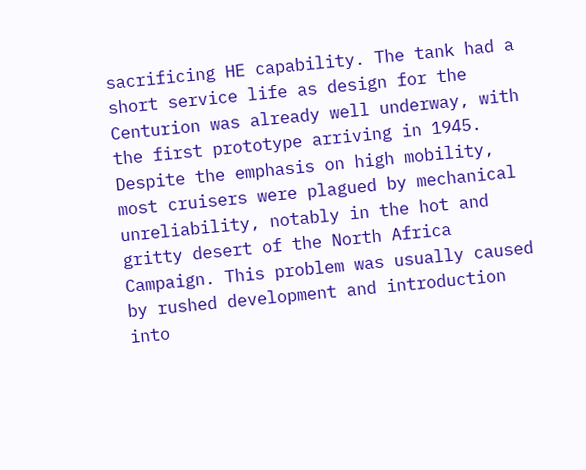sacrificing HE capability. The tank had a short service life as design for the Centurion was already well underway, with the first prototype arriving in 1945. Despite the emphasis on high mobility, most cruisers were plagued by mechanical unreliability, notably in the hot and gritty desert of the North Africa Campaign. This problem was usually caused by rushed development and introduction into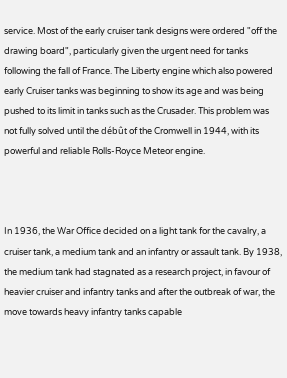service. Most of the early cruiser tank designs were ordered "off the drawing board", particularly given the urgent need for tanks following the fall of France. The Liberty engine which also powered early Cruiser tanks was beginning to show its age and was being pushed to its limit in tanks such as the Crusader. This problem was not fully solved until the débût of the Cromwell in 1944, with its powerful and reliable Rolls-Royce Meteor engine.



In 1936, the War Office decided on a light tank for the cavalry, a cruiser tank, a medium tank and an infantry or assault tank. By 1938, the medium tank had stagnated as a research project, in favour of heavier cruiser and infantry tanks and after the outbreak of war, the move towards heavy infantry tanks capable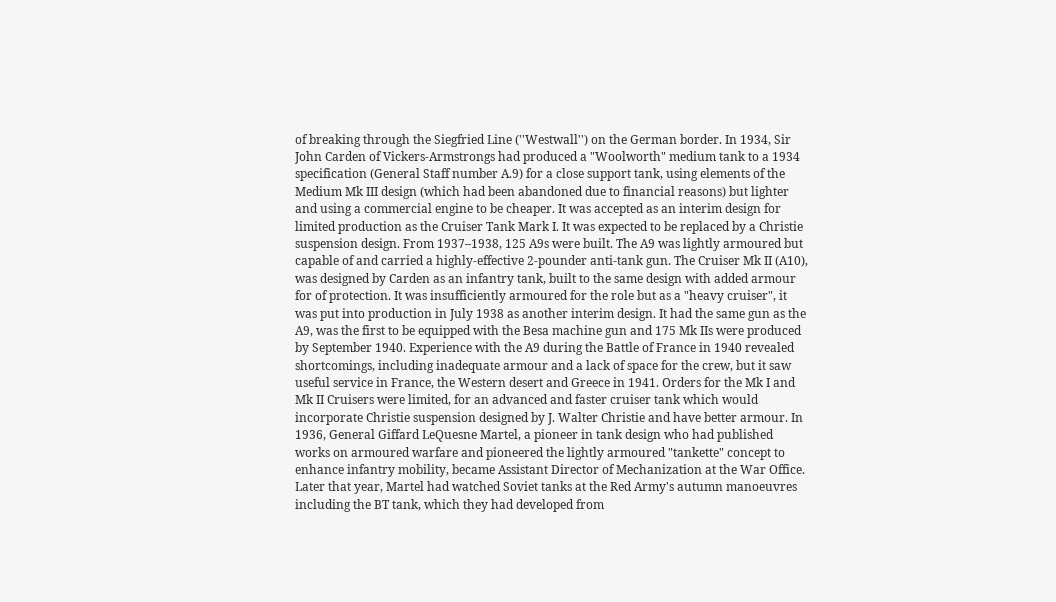of breaking through the Siegfried Line (''Westwall'') on the German border. In 1934, Sir John Carden of Vickers-Armstrongs had produced a "Woolworth" medium tank to a 1934 specification (General Staff number A.9) for a close support tank, using elements of the Medium Mk III design (which had been abandoned due to financial reasons) but lighter and using a commercial engine to be cheaper. It was accepted as an interim design for limited production as the Cruiser Tank Mark I. It was expected to be replaced by a Christie suspension design. From 1937–1938, 125 A9s were built. The A9 was lightly armoured but capable of and carried a highly-effective 2-pounder anti-tank gun. The Cruiser Mk II (A10), was designed by Carden as an infantry tank, built to the same design with added armour for of protection. It was insufficiently armoured for the role but as a "heavy cruiser", it was put into production in July 1938 as another interim design. It had the same gun as the A9, was the first to be equipped with the Besa machine gun and 175 Mk IIs were produced by September 1940. Experience with the A9 during the Battle of France in 1940 revealed shortcomings, including inadequate armour and a lack of space for the crew, but it saw useful service in France, the Western desert and Greece in 1941. Orders for the Mk I and Mk II Cruisers were limited, for an advanced and faster cruiser tank which would incorporate Christie suspension designed by J. Walter Christie and have better armour. In 1936, General Giffard LeQuesne Martel, a pioneer in tank design who had published works on armoured warfare and pioneered the lightly armoured "tankette" concept to enhance infantry mobility, became Assistant Director of Mechanization at the War Office. Later that year, Martel had watched Soviet tanks at the Red Army's autumn manoeuvres including the BT tank, which they had developed from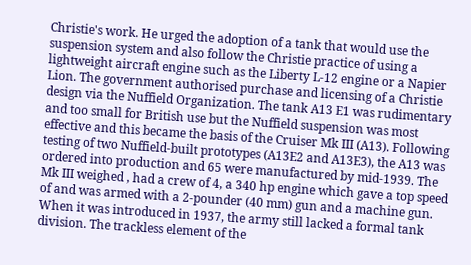Christie's work. He urged the adoption of a tank that would use the suspension system and also follow the Christie practice of using a lightweight aircraft engine such as the Liberty L-12 engine or a Napier Lion. The government authorised purchase and licensing of a Christie design via the Nuffield Organization. The tank A13 E1 was rudimentary and too small for British use but the Nuffield suspension was most effective and this became the basis of the Cruiser Mk III (A13). Following testing of two Nuffield-built prototypes (A13E2 and A13E3), the A13 was ordered into production and 65 were manufactured by mid-1939. The Mk III weighed , had a crew of 4, a 340 hp engine which gave a top speed of and was armed with a 2-pounder (40 mm) gun and a machine gun. When it was introduced in 1937, the army still lacked a formal tank division. The trackless element of the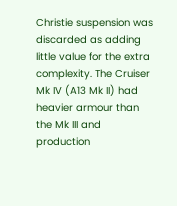Christie suspension was discarded as adding little value for the extra complexity. The Cruiser Mk IV (A13 Mk II) had heavier armour than the Mk III and production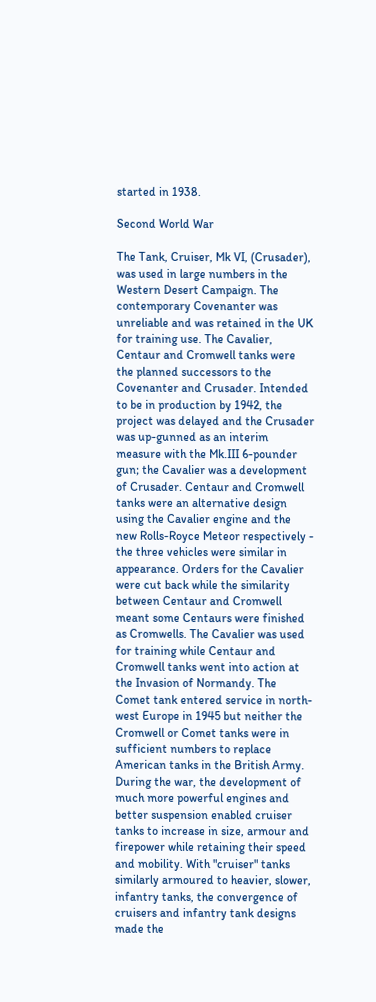started in 1938.

Second World War

The Tank, Cruiser, Mk VI, (Crusader), was used in large numbers in the Western Desert Campaign. The contemporary Covenanter was unreliable and was retained in the UK for training use. The Cavalier, Centaur and Cromwell tanks were the planned successors to the Covenanter and Crusader. Intended to be in production by 1942, the project was delayed and the Crusader was up-gunned as an interim measure with the Mk.III 6-pounder gun; the Cavalier was a development of Crusader. Centaur and Cromwell tanks were an alternative design using the Cavalier engine and the new Rolls-Royce Meteor respectively - the three vehicles were similar in appearance. Orders for the Cavalier were cut back while the similarity between Centaur and Cromwell meant some Centaurs were finished as Cromwells. The Cavalier was used for training while Centaur and Cromwell tanks went into action at the Invasion of Normandy. The Comet tank entered service in north-west Europe in 1945 but neither the Cromwell or Comet tanks were in sufficient numbers to replace American tanks in the British Army. During the war, the development of much more powerful engines and better suspension enabled cruiser tanks to increase in size, armour and firepower while retaining their speed and mobility. With "cruiser" tanks similarly armoured to heavier, slower, infantry tanks, the convergence of cruisers and infantry tank designs made the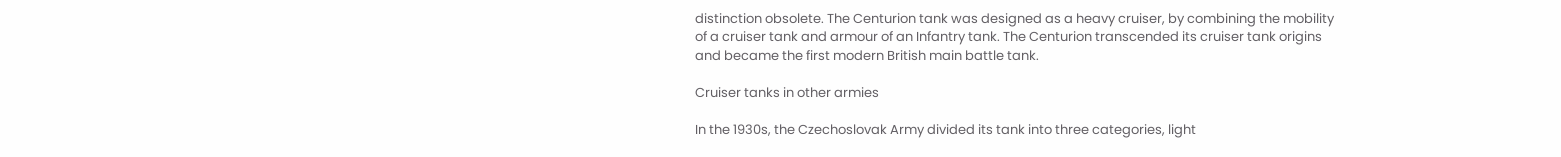distinction obsolete. The Centurion tank was designed as a heavy cruiser, by combining the mobility of a cruiser tank and armour of an Infantry tank. The Centurion transcended its cruiser tank origins and became the first modern British main battle tank.

Cruiser tanks in other armies

In the 1930s, the Czechoslovak Army divided its tank into three categories, light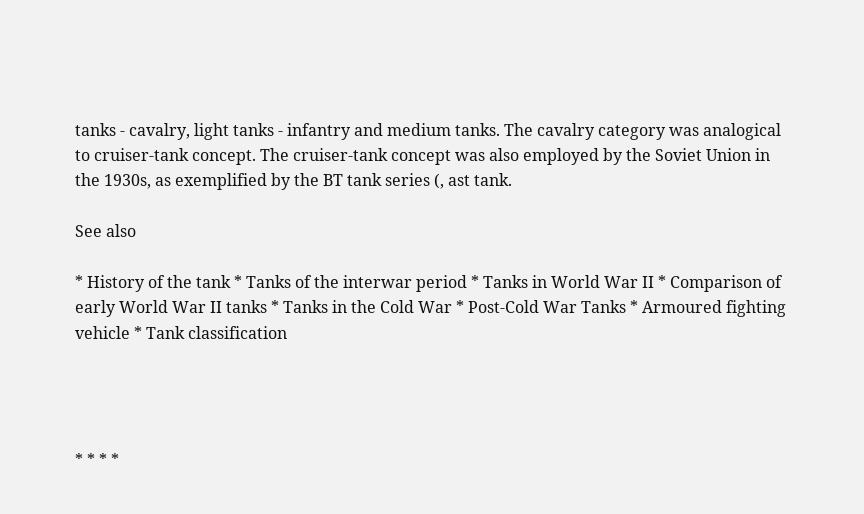tanks - cavalry, light tanks - infantry and medium tanks. The cavalry category was analogical to cruiser-tank concept. The cruiser-tank concept was also employed by the Soviet Union in the 1930s, as exemplified by the BT tank series (, ast tank.

See also

* History of the tank * Tanks of the interwar period * Tanks in World War II * Comparison of early World War II tanks * Tanks in the Cold War * Post-Cold War Tanks * Armoured fighting vehicle * Tank classification




* * * *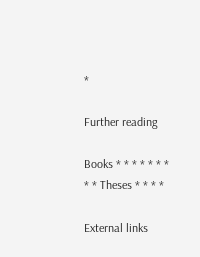*

Further reading

Books * * * * * * * * * Theses * * * *

External links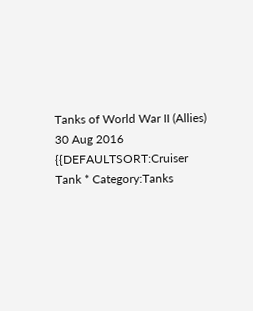Tanks of World War II (Allies) 30 Aug 2016
{{DEFAULTSORT:Cruiser Tank * Category:Tanks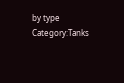by type Category:Tanks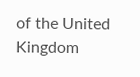of the United Kingdom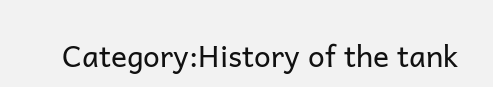Category:History of the tank